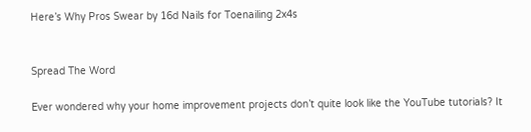Here’s Why Pros Swear by 16d Nails for Toenailing 2x4s


Spread The Word

Ever wondered why your home improvement projects don’t quite look like the YouTube tutorials? It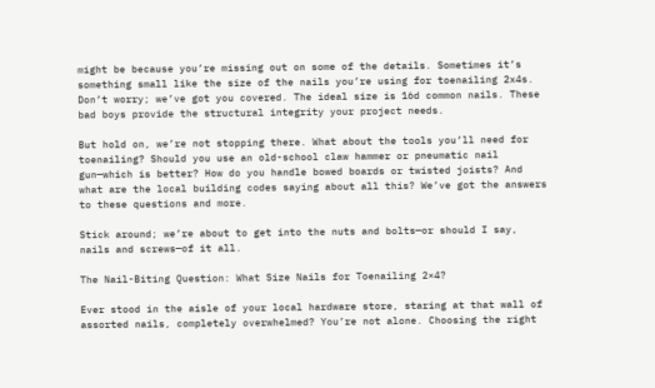might be because you’re missing out on some of the details. Sometimes it’s something small like the size of the nails you’re using for toenailing 2x4s. Don’t worry; we’ve got you covered. The ideal size is 16d common nails. These bad boys provide the structural integrity your project needs.

But hold on, we’re not stopping there. What about the tools you’ll need for toenailing? Should you use an old-school claw hammer or pneumatic nail gun—which is better? How do you handle bowed boards or twisted joists? And what are the local building codes saying about all this? We’ve got the answers to these questions and more.

Stick around; we’re about to get into the nuts and bolts—or should I say, nails and screws—of it all.

The Nail-Biting Question: What Size Nails for Toenailing 2×4?

Ever stood in the aisle of your local hardware store, staring at that wall of assorted nails, completely overwhelmed? You’re not alone. Choosing the right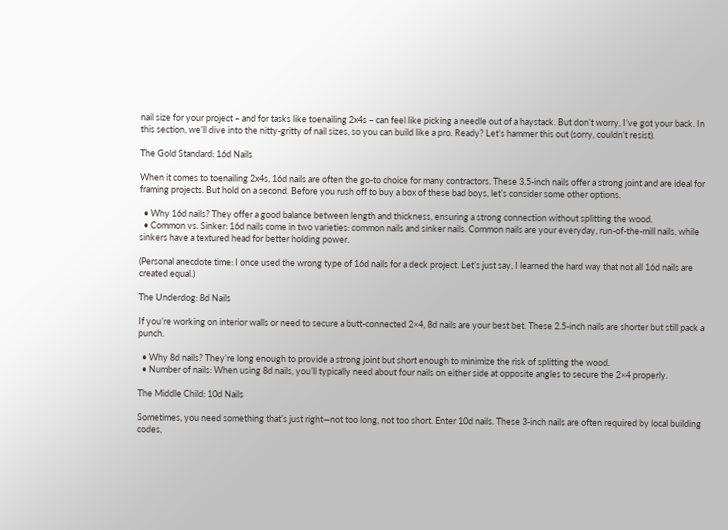nail size for your project – and for tasks like toenailing 2x4s – can feel like picking a needle out of a haystack. But don’t worry, I’ve got your back. In this section, we’ll dive into the nitty-gritty of nail sizes, so you can build like a pro. Ready? Let’s hammer this out (sorry, couldn’t resist).

The Gold Standard: 16d Nails

When it comes to toenailing 2x4s, 16d nails are often the go-to choice for many contractors. These 3.5-inch nails offer a strong joint and are ideal for framing projects. But hold on a second. Before you rush off to buy a box of these bad boys, let’s consider some other options.

  • Why 16d nails? They offer a good balance between length and thickness, ensuring a strong connection without splitting the wood.
  • Common vs. Sinker: 16d nails come in two varieties: common nails and sinker nails. Common nails are your everyday, run-of-the-mill nails, while sinkers have a textured head for better holding power.

(Personal anecdote time: I once used the wrong type of 16d nails for a deck project. Let’s just say, I learned the hard way that not all 16d nails are created equal.)

The Underdog: 8d Nails

If you’re working on interior walls or need to secure a butt-connected 2×4, 8d nails are your best bet. These 2.5-inch nails are shorter but still pack a punch.

  • Why 8d nails? They’re long enough to provide a strong joint but short enough to minimize the risk of splitting the wood.
  • Number of nails: When using 8d nails, you’ll typically need about four nails on either side at opposite angles to secure the 2×4 properly.

The Middle Child: 10d Nails

Sometimes, you need something that’s just right—not too long, not too short. Enter 10d nails. These 3-inch nails are often required by local building codes,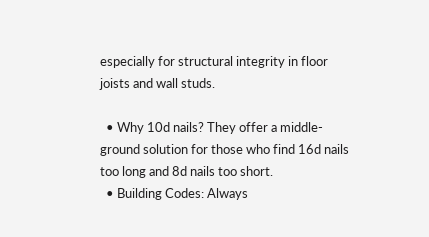especially for structural integrity in floor joists and wall studs.

  • Why 10d nails? They offer a middle-ground solution for those who find 16d nails too long and 8d nails too short.
  • Building Codes: Always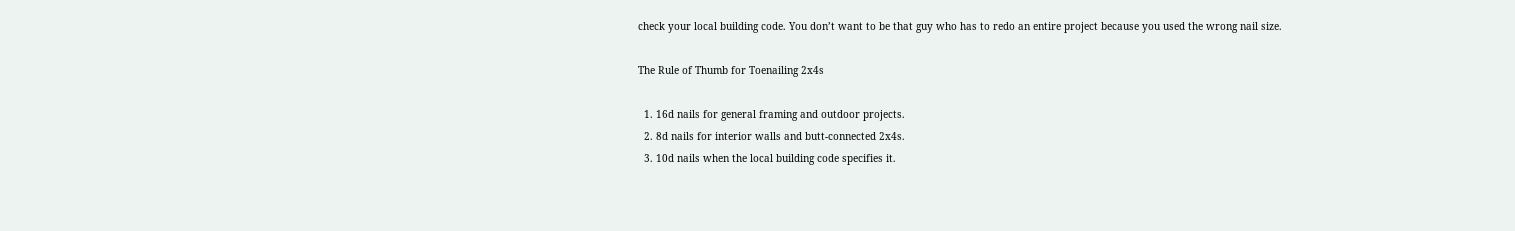check your local building code. You don’t want to be that guy who has to redo an entire project because you used the wrong nail size.

The Rule of Thumb for Toenailing 2x4s

  1. 16d nails for general framing and outdoor projects.
  2. 8d nails for interior walls and butt-connected 2x4s.
  3. 10d nails when the local building code specifies it.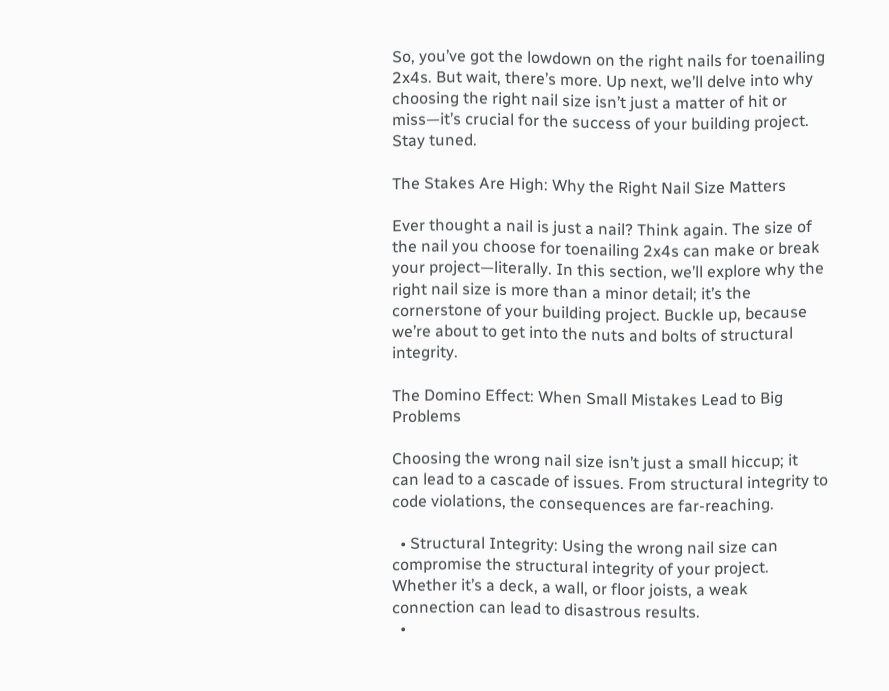So, you’ve got the lowdown on the right nails for toenailing 2x4s. But wait, there’s more. Up next, we’ll delve into why choosing the right nail size isn’t just a matter of hit or miss—it’s crucial for the success of your building project. Stay tuned.

The Stakes Are High: Why the Right Nail Size Matters

Ever thought a nail is just a nail? Think again. The size of the nail you choose for toenailing 2x4s can make or break your project—literally. In this section, we’ll explore why the right nail size is more than a minor detail; it’s the cornerstone of your building project. Buckle up, because we’re about to get into the nuts and bolts of structural integrity.

The Domino Effect: When Small Mistakes Lead to Big Problems

Choosing the wrong nail size isn’t just a small hiccup; it can lead to a cascade of issues. From structural integrity to code violations, the consequences are far-reaching.

  • Structural Integrity: Using the wrong nail size can compromise the structural integrity of your project. Whether it’s a deck, a wall, or floor joists, a weak connection can lead to disastrous results.
  •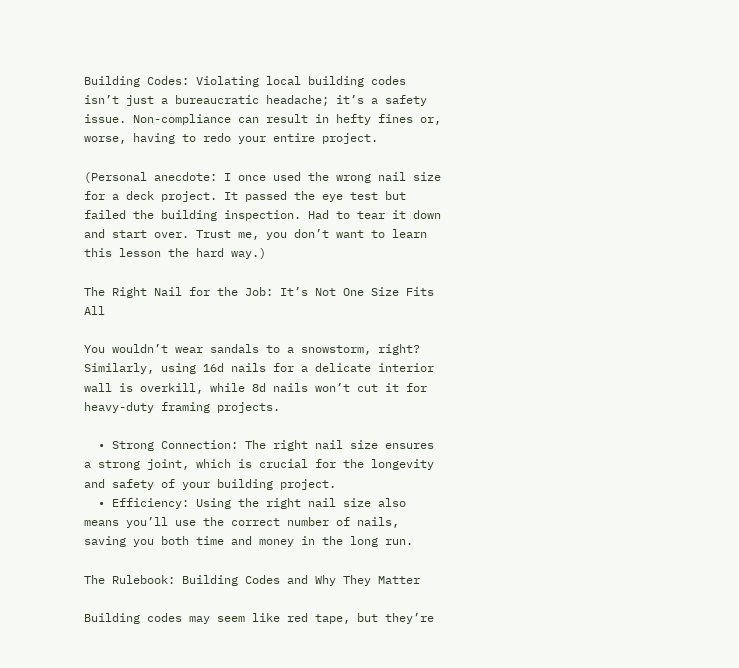Building Codes: Violating local building codes isn’t just a bureaucratic headache; it’s a safety issue. Non-compliance can result in hefty fines or, worse, having to redo your entire project.

(Personal anecdote: I once used the wrong nail size for a deck project. It passed the eye test but failed the building inspection. Had to tear it down and start over. Trust me, you don’t want to learn this lesson the hard way.)

The Right Nail for the Job: It’s Not One Size Fits All

You wouldn’t wear sandals to a snowstorm, right? Similarly, using 16d nails for a delicate interior wall is overkill, while 8d nails won’t cut it for heavy-duty framing projects.

  • Strong Connection: The right nail size ensures a strong joint, which is crucial for the longevity and safety of your building project.
  • Efficiency: Using the right nail size also means you’ll use the correct number of nails, saving you both time and money in the long run.

The Rulebook: Building Codes and Why They Matter

Building codes may seem like red tape, but they’re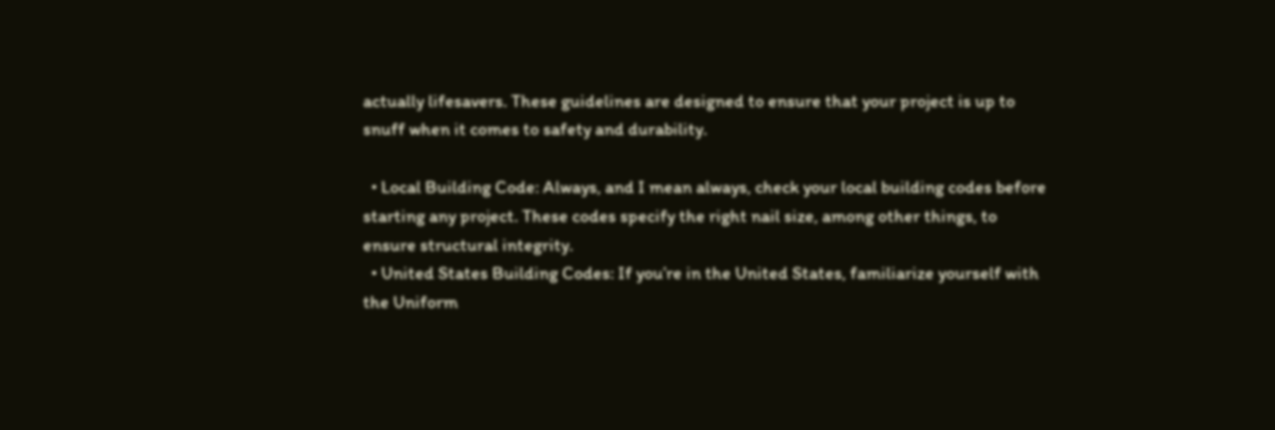actually lifesavers. These guidelines are designed to ensure that your project is up to snuff when it comes to safety and durability.

  • Local Building Code: Always, and I mean always, check your local building codes before starting any project. These codes specify the right nail size, among other things, to ensure structural integrity.
  • United States Building Codes: If you’re in the United States, familiarize yourself with the Uniform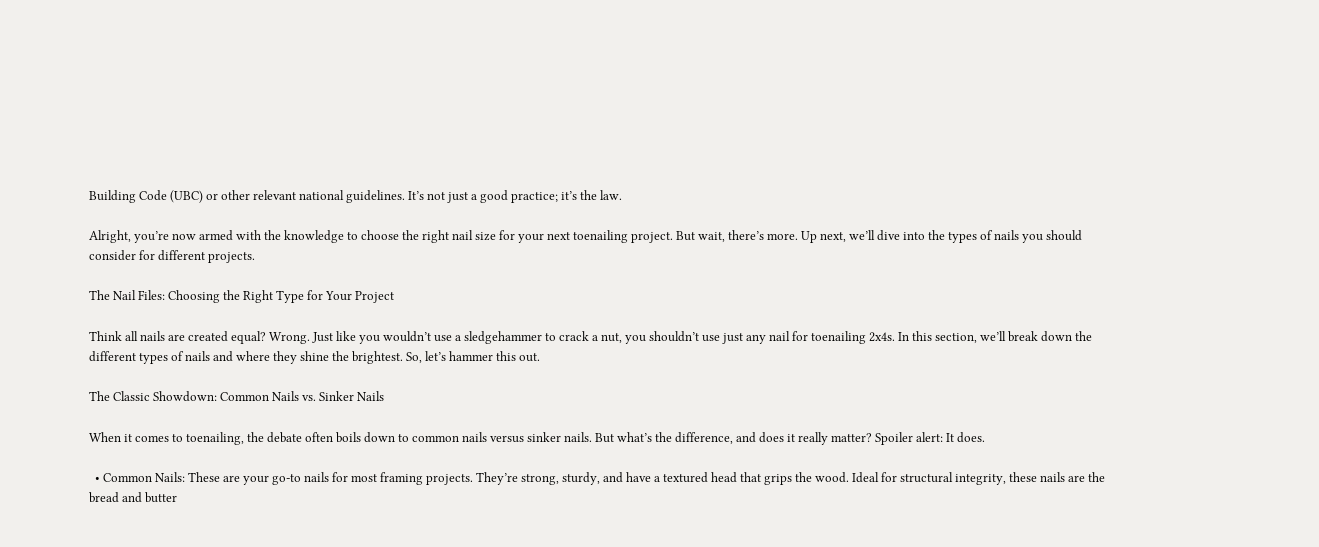Building Code (UBC) or other relevant national guidelines. It’s not just a good practice; it’s the law.

Alright, you’re now armed with the knowledge to choose the right nail size for your next toenailing project. But wait, there’s more. Up next, we’ll dive into the types of nails you should consider for different projects.

The Nail Files: Choosing the Right Type for Your Project

Think all nails are created equal? Wrong. Just like you wouldn’t use a sledgehammer to crack a nut, you shouldn’t use just any nail for toenailing 2x4s. In this section, we’ll break down the different types of nails and where they shine the brightest. So, let’s hammer this out.

The Classic Showdown: Common Nails vs. Sinker Nails

When it comes to toenailing, the debate often boils down to common nails versus sinker nails. But what’s the difference, and does it really matter? Spoiler alert: It does.

  • Common Nails: These are your go-to nails for most framing projects. They’re strong, sturdy, and have a textured head that grips the wood. Ideal for structural integrity, these nails are the bread and butter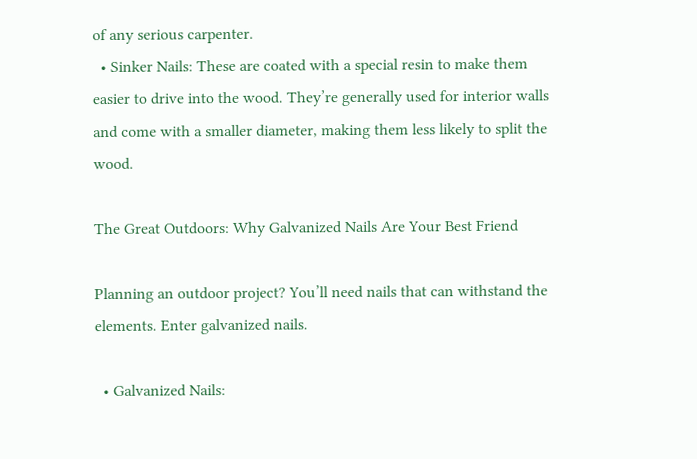of any serious carpenter.
  • Sinker Nails: These are coated with a special resin to make them easier to drive into the wood. They’re generally used for interior walls and come with a smaller diameter, making them less likely to split the wood.

The Great Outdoors: Why Galvanized Nails Are Your Best Friend

Planning an outdoor project? You’ll need nails that can withstand the elements. Enter galvanized nails.

  • Galvanized Nails: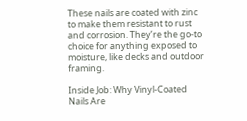These nails are coated with zinc to make them resistant to rust and corrosion. They’re the go-to choice for anything exposed to moisture, like decks and outdoor framing.

Inside Job: Why Vinyl-Coated Nails Are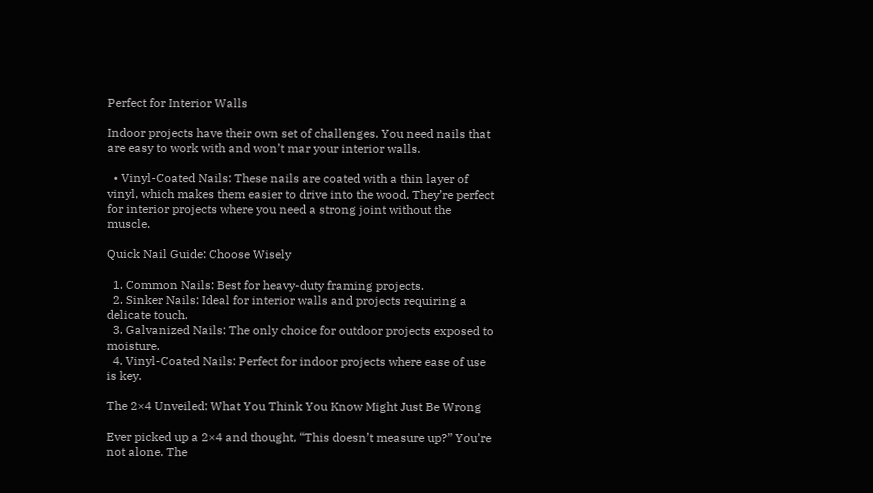Perfect for Interior Walls

Indoor projects have their own set of challenges. You need nails that are easy to work with and won’t mar your interior walls.

  • Vinyl-Coated Nails: These nails are coated with a thin layer of vinyl, which makes them easier to drive into the wood. They’re perfect for interior projects where you need a strong joint without the muscle.

Quick Nail Guide: Choose Wisely

  1. Common Nails: Best for heavy-duty framing projects.
  2. Sinker Nails: Ideal for interior walls and projects requiring a delicate touch.
  3. Galvanized Nails: The only choice for outdoor projects exposed to moisture.
  4. Vinyl-Coated Nails: Perfect for indoor projects where ease of use is key.

The 2×4 Unveiled: What You Think You Know Might Just Be Wrong

Ever picked up a 2×4 and thought, “This doesn’t measure up?” You’re not alone. The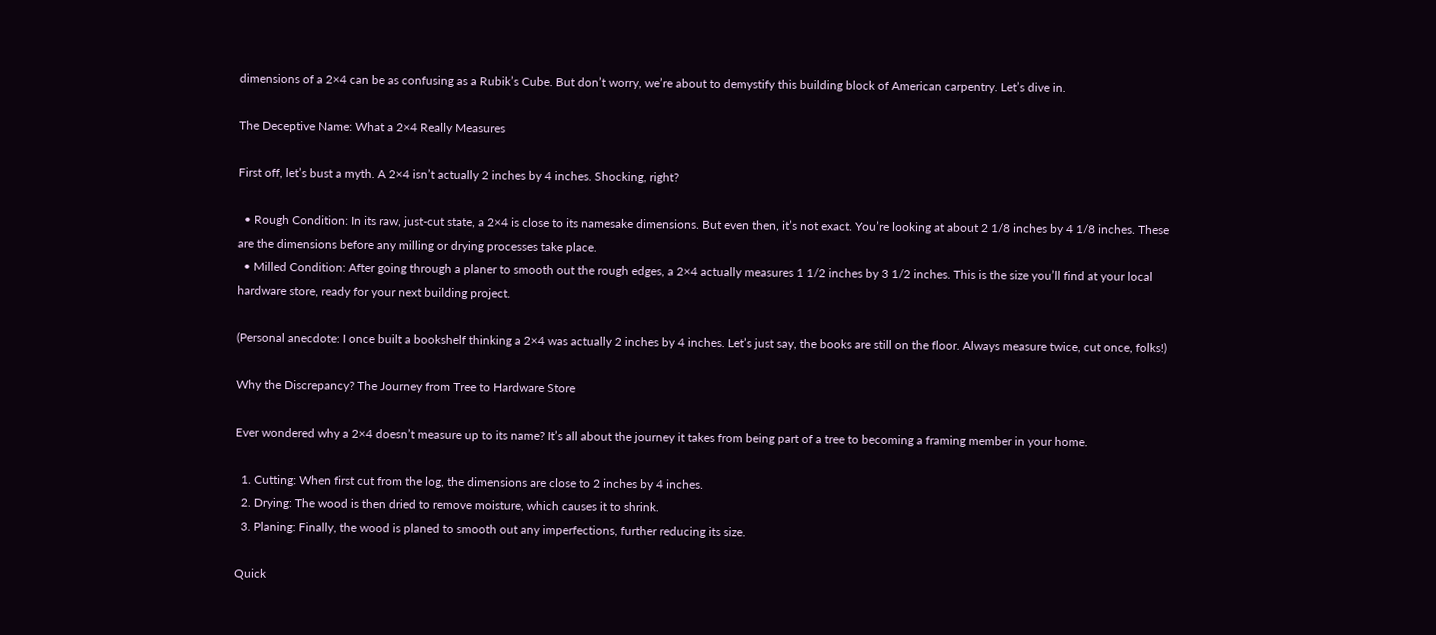dimensions of a 2×4 can be as confusing as a Rubik’s Cube. But don’t worry, we’re about to demystify this building block of American carpentry. Let’s dive in.

The Deceptive Name: What a 2×4 Really Measures

First off, let’s bust a myth. A 2×4 isn’t actually 2 inches by 4 inches. Shocking, right?

  • Rough Condition: In its raw, just-cut state, a 2×4 is close to its namesake dimensions. But even then, it’s not exact. You’re looking at about 2 1/8 inches by 4 1/8 inches. These are the dimensions before any milling or drying processes take place.
  • Milled Condition: After going through a planer to smooth out the rough edges, a 2×4 actually measures 1 1/2 inches by 3 1/2 inches. This is the size you’ll find at your local hardware store, ready for your next building project.

(Personal anecdote: I once built a bookshelf thinking a 2×4 was actually 2 inches by 4 inches. Let’s just say, the books are still on the floor. Always measure twice, cut once, folks!)

Why the Discrepancy? The Journey from Tree to Hardware Store

Ever wondered why a 2×4 doesn’t measure up to its name? It’s all about the journey it takes from being part of a tree to becoming a framing member in your home.

  1. Cutting: When first cut from the log, the dimensions are close to 2 inches by 4 inches.
  2. Drying: The wood is then dried to remove moisture, which causes it to shrink.
  3. Planing: Finally, the wood is planed to smooth out any imperfections, further reducing its size.

Quick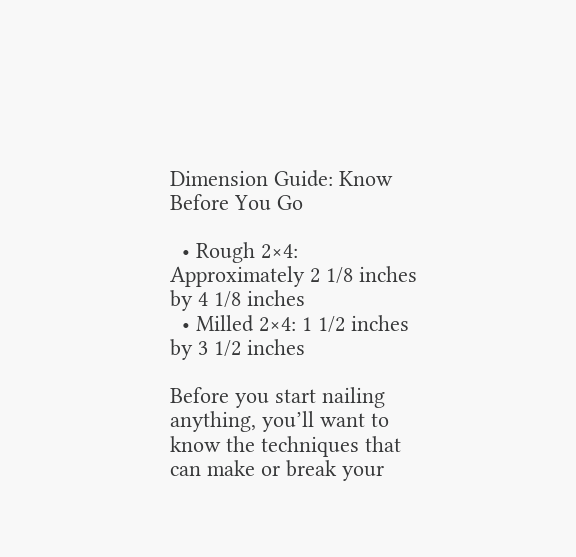Dimension Guide: Know Before You Go

  • Rough 2×4: Approximately 2 1/8 inches by 4 1/8 inches
  • Milled 2×4: 1 1/2 inches by 3 1/2 inches

Before you start nailing anything, you’ll want to know the techniques that can make or break your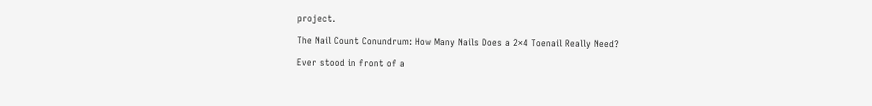project.

The Nail Count Conundrum: How Many Nails Does a 2×4 Toenail Really Need?

Ever stood in front of a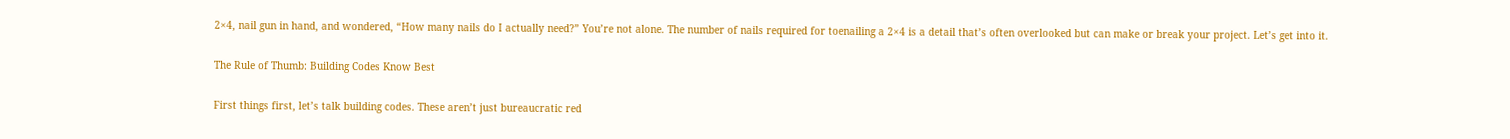2×4, nail gun in hand, and wondered, “How many nails do I actually need?” You’re not alone. The number of nails required for toenailing a 2×4 is a detail that’s often overlooked but can make or break your project. Let’s get into it.

The Rule of Thumb: Building Codes Know Best

First things first, let’s talk building codes. These aren’t just bureaucratic red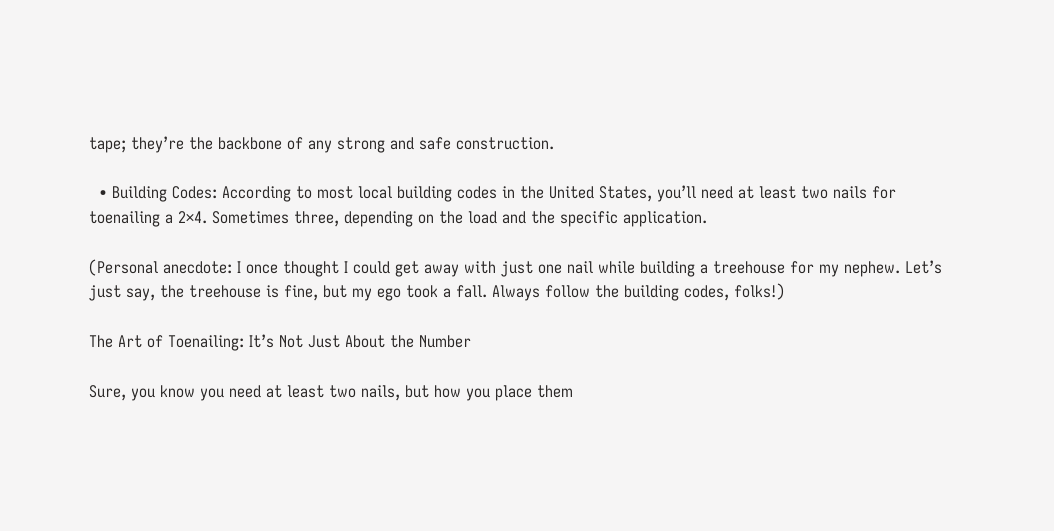tape; they’re the backbone of any strong and safe construction.

  • Building Codes: According to most local building codes in the United States, you’ll need at least two nails for toenailing a 2×4. Sometimes three, depending on the load and the specific application.

(Personal anecdote: I once thought I could get away with just one nail while building a treehouse for my nephew. Let’s just say, the treehouse is fine, but my ego took a fall. Always follow the building codes, folks!)

The Art of Toenailing: It’s Not Just About the Number

Sure, you know you need at least two nails, but how you place them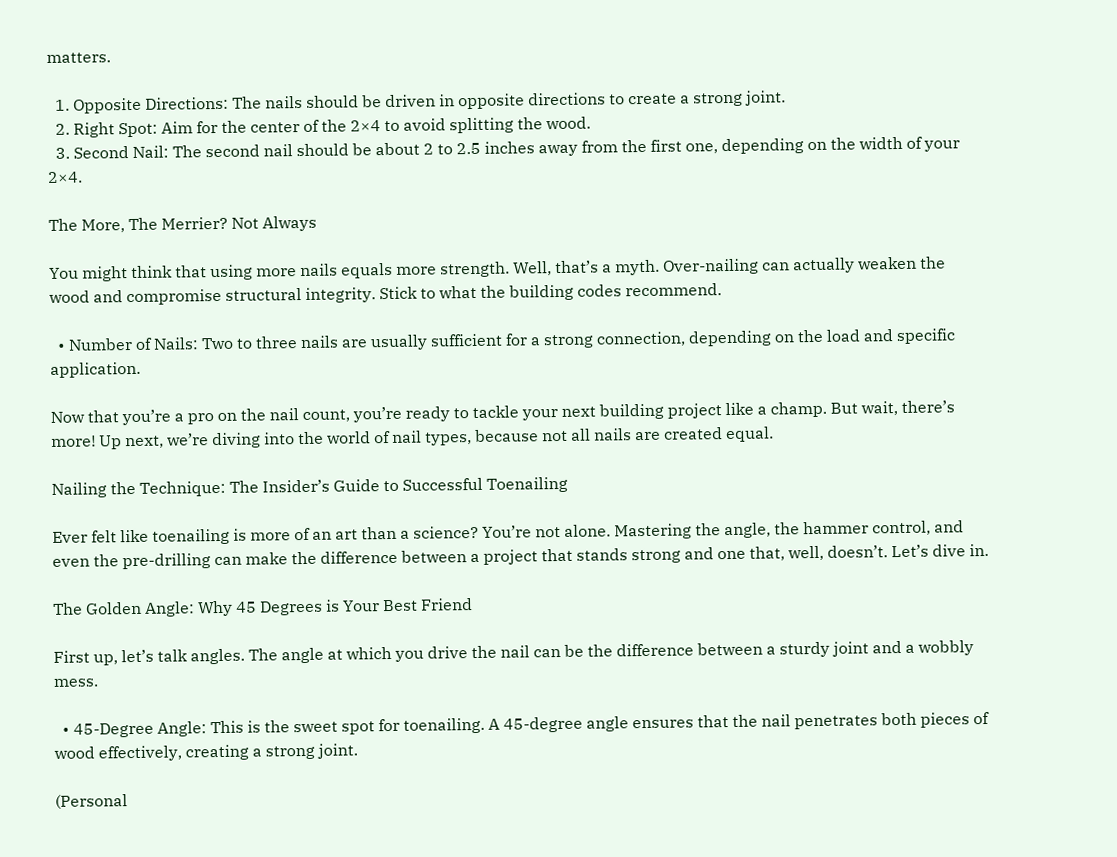matters.

  1. Opposite Directions: The nails should be driven in opposite directions to create a strong joint.
  2. Right Spot: Aim for the center of the 2×4 to avoid splitting the wood.
  3. Second Nail: The second nail should be about 2 to 2.5 inches away from the first one, depending on the width of your 2×4.

The More, The Merrier? Not Always

You might think that using more nails equals more strength. Well, that’s a myth. Over-nailing can actually weaken the wood and compromise structural integrity. Stick to what the building codes recommend.

  • Number of Nails: Two to three nails are usually sufficient for a strong connection, depending on the load and specific application.

Now that you’re a pro on the nail count, you’re ready to tackle your next building project like a champ. But wait, there’s more! Up next, we’re diving into the world of nail types, because not all nails are created equal.

Nailing the Technique: The Insider’s Guide to Successful Toenailing

Ever felt like toenailing is more of an art than a science? You’re not alone. Mastering the angle, the hammer control, and even the pre-drilling can make the difference between a project that stands strong and one that, well, doesn’t. Let’s dive in.

The Golden Angle: Why 45 Degrees is Your Best Friend

First up, let’s talk angles. The angle at which you drive the nail can be the difference between a sturdy joint and a wobbly mess.

  • 45-Degree Angle: This is the sweet spot for toenailing. A 45-degree angle ensures that the nail penetrates both pieces of wood effectively, creating a strong joint.

(Personal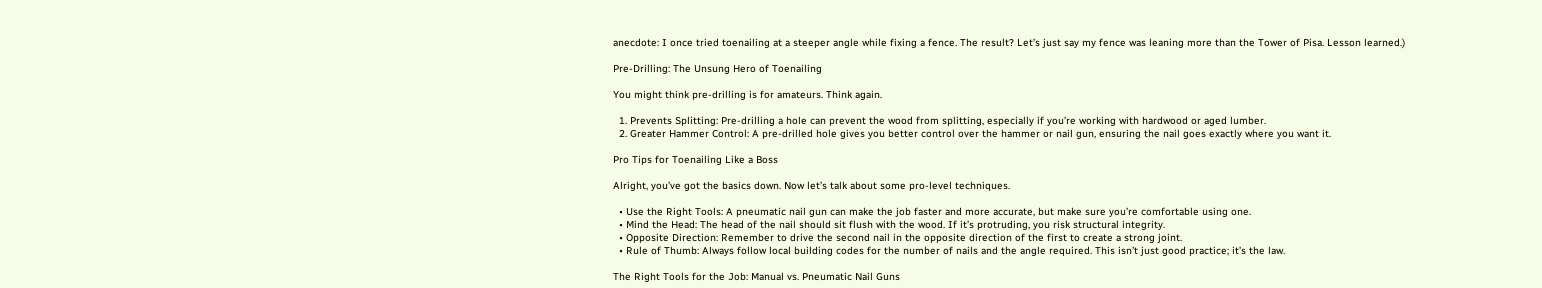anecdote: I once tried toenailing at a steeper angle while fixing a fence. The result? Let’s just say my fence was leaning more than the Tower of Pisa. Lesson learned.)

Pre-Drilling: The Unsung Hero of Toenailing

You might think pre-drilling is for amateurs. Think again.

  1. Prevents Splitting: Pre-drilling a hole can prevent the wood from splitting, especially if you’re working with hardwood or aged lumber.
  2. Greater Hammer Control: A pre-drilled hole gives you better control over the hammer or nail gun, ensuring the nail goes exactly where you want it.

Pro Tips for Toenailing Like a Boss

Alright, you’ve got the basics down. Now let’s talk about some pro-level techniques.

  • Use the Right Tools: A pneumatic nail gun can make the job faster and more accurate, but make sure you’re comfortable using one.
  • Mind the Head: The head of the nail should sit flush with the wood. If it’s protruding, you risk structural integrity.
  • Opposite Direction: Remember to drive the second nail in the opposite direction of the first to create a strong joint.
  • Rule of Thumb: Always follow local building codes for the number of nails and the angle required. This isn’t just good practice; it’s the law.

The Right Tools for the Job: Manual vs. Pneumatic Nail Guns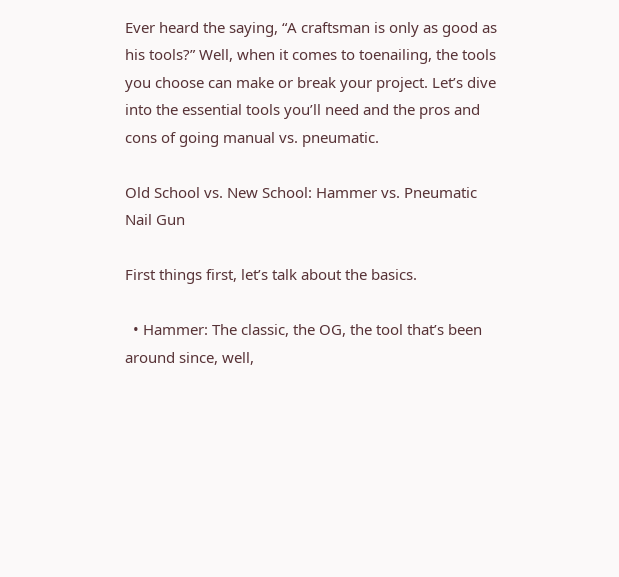Ever heard the saying, “A craftsman is only as good as his tools?” Well, when it comes to toenailing, the tools you choose can make or break your project. Let’s dive into the essential tools you’ll need and the pros and cons of going manual vs. pneumatic.

Old School vs. New School: Hammer vs. Pneumatic Nail Gun

First things first, let’s talk about the basics.

  • Hammer: The classic, the OG, the tool that’s been around since, well,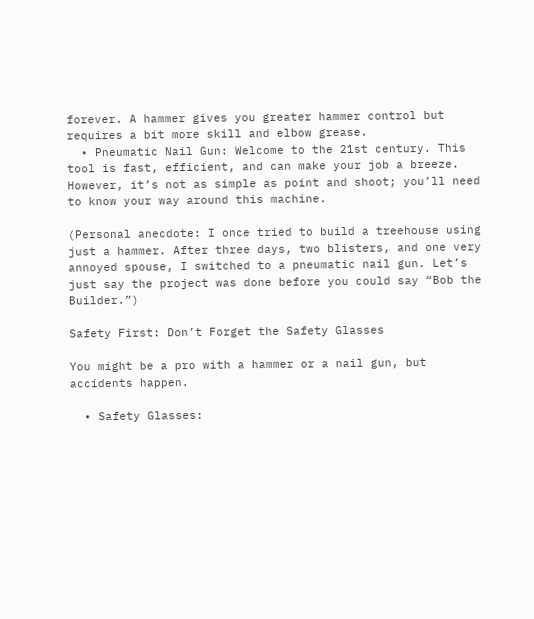forever. A hammer gives you greater hammer control but requires a bit more skill and elbow grease.
  • Pneumatic Nail Gun: Welcome to the 21st century. This tool is fast, efficient, and can make your job a breeze. However, it’s not as simple as point and shoot; you’ll need to know your way around this machine.

(Personal anecdote: I once tried to build a treehouse using just a hammer. After three days, two blisters, and one very annoyed spouse, I switched to a pneumatic nail gun. Let’s just say the project was done before you could say “Bob the Builder.”)

Safety First: Don’t Forget the Safety Glasses

You might be a pro with a hammer or a nail gun, but accidents happen.

  • Safety Glasses: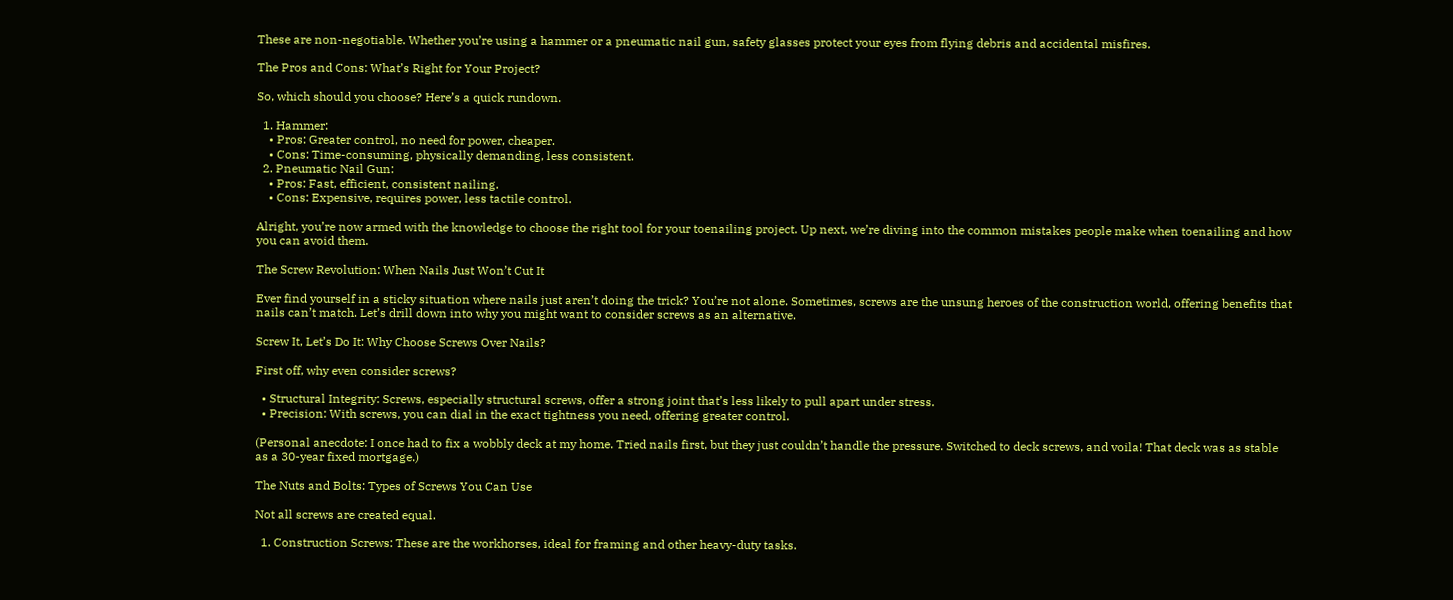These are non-negotiable. Whether you’re using a hammer or a pneumatic nail gun, safety glasses protect your eyes from flying debris and accidental misfires.

The Pros and Cons: What’s Right for Your Project?

So, which should you choose? Here’s a quick rundown.

  1. Hammer:
    • Pros: Greater control, no need for power, cheaper.
    • Cons: Time-consuming, physically demanding, less consistent.
  2. Pneumatic Nail Gun:
    • Pros: Fast, efficient, consistent nailing.
    • Cons: Expensive, requires power, less tactile control.

Alright, you’re now armed with the knowledge to choose the right tool for your toenailing project. Up next, we’re diving into the common mistakes people make when toenailing and how you can avoid them.

The Screw Revolution: When Nails Just Won’t Cut It

Ever find yourself in a sticky situation where nails just aren’t doing the trick? You’re not alone. Sometimes, screws are the unsung heroes of the construction world, offering benefits that nails can’t match. Let’s drill down into why you might want to consider screws as an alternative.

Screw It, Let’s Do It: Why Choose Screws Over Nails?

First off, why even consider screws?

  • Structural Integrity: Screws, especially structural screws, offer a strong joint that’s less likely to pull apart under stress.
  • Precision: With screws, you can dial in the exact tightness you need, offering greater control.

(Personal anecdote: I once had to fix a wobbly deck at my home. Tried nails first, but they just couldn’t handle the pressure. Switched to deck screws, and voila! That deck was as stable as a 30-year fixed mortgage.)

The Nuts and Bolts: Types of Screws You Can Use

Not all screws are created equal.

  1. Construction Screws: These are the workhorses, ideal for framing and other heavy-duty tasks.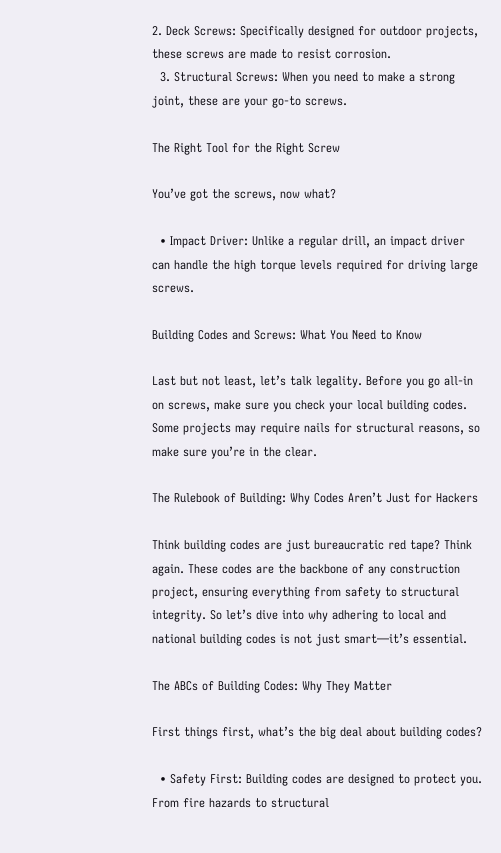2. Deck Screws: Specifically designed for outdoor projects, these screws are made to resist corrosion.
  3. Structural Screws: When you need to make a strong joint, these are your go-to screws.

The Right Tool for the Right Screw

You’ve got the screws, now what?

  • Impact Driver: Unlike a regular drill, an impact driver can handle the high torque levels required for driving large screws.

Building Codes and Screws: What You Need to Know

Last but not least, let’s talk legality. Before you go all-in on screws, make sure you check your local building codes. Some projects may require nails for structural reasons, so make sure you’re in the clear.

The Rulebook of Building: Why Codes Aren’t Just for Hackers

Think building codes are just bureaucratic red tape? Think again. These codes are the backbone of any construction project, ensuring everything from safety to structural integrity. So let’s dive into why adhering to local and national building codes is not just smart—it’s essential.

The ABCs of Building Codes: Why They Matter

First things first, what’s the big deal about building codes?

  • Safety First: Building codes are designed to protect you. From fire hazards to structural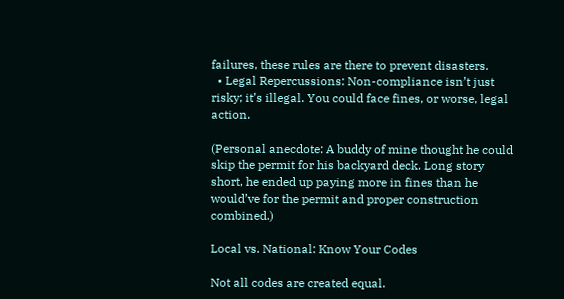failures, these rules are there to prevent disasters.
  • Legal Repercussions: Non-compliance isn’t just risky; it’s illegal. You could face fines, or worse, legal action.

(Personal anecdote: A buddy of mine thought he could skip the permit for his backyard deck. Long story short, he ended up paying more in fines than he would’ve for the permit and proper construction combined.)

Local vs. National: Know Your Codes

Not all codes are created equal.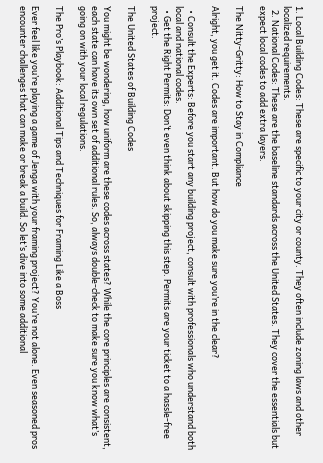1. Local Building Codes: These are specific to your city or county. They often include zoning laws and other localized requirements.
  2. National Codes: These are the baseline standards across the United States. They cover the essentials but expect local codes to add extra layers.

The Nitty-Gritty: How to Stay in Compliance

Alright, you get it. Codes are important. But how do you make sure you’re in the clear?

  • Consult the Experts: Before you start any building project, consult with professionals who understand both local and national codes.
  • Get the Right Permits: Don’t even think about skipping this step. Permits are your ticket to a hassle-free project.

The United States of Building Codes

You might be wondering, how uniform are these codes across states? While the core principles are consistent, each state can have its own set of additional rules. So, always double-check to make sure you know what’s going on with your local regulations.

The Pro’s Playbook: Additional Tips and Techniques for Framing Like a Boss

Ever feel like you’re playing a game of Jenga with your framing project? You’re not alone. Even seasoned pros encounter challenges that can make or break a build. So let’s dive into some additional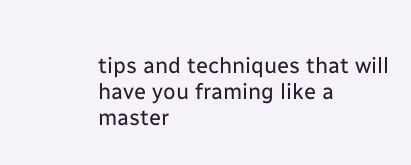tips and techniques that will have you framing like a master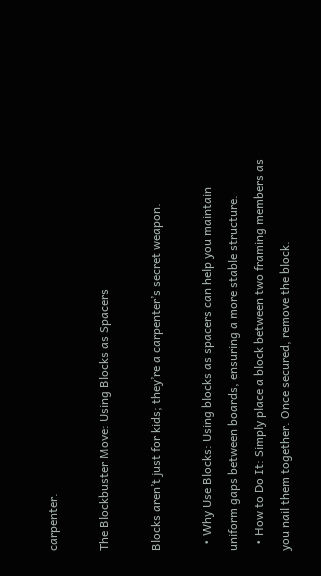carpenter.

The Blockbuster Move: Using Blocks as Spacers

Blocks aren’t just for kids; they’re a carpenter’s secret weapon.

  • Why Use Blocks: Using blocks as spacers can help you maintain uniform gaps between boards, ensuring a more stable structure.
  • How to Do It: Simply place a block between two framing members as you nail them together. Once secured, remove the block.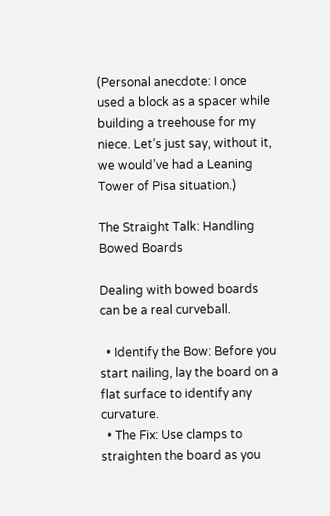(Personal anecdote: I once used a block as a spacer while building a treehouse for my niece. Let’s just say, without it, we would’ve had a Leaning Tower of Pisa situation.)

The Straight Talk: Handling Bowed Boards

Dealing with bowed boards can be a real curveball.

  • Identify the Bow: Before you start nailing, lay the board on a flat surface to identify any curvature.
  • The Fix: Use clamps to straighten the board as you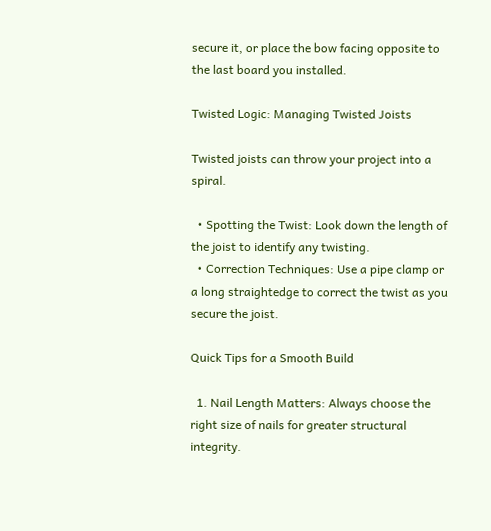secure it, or place the bow facing opposite to the last board you installed.

Twisted Logic: Managing Twisted Joists

Twisted joists can throw your project into a spiral.

  • Spotting the Twist: Look down the length of the joist to identify any twisting.
  • Correction Techniques: Use a pipe clamp or a long straightedge to correct the twist as you secure the joist.

Quick Tips for a Smooth Build

  1. Nail Length Matters: Always choose the right size of nails for greater structural integrity.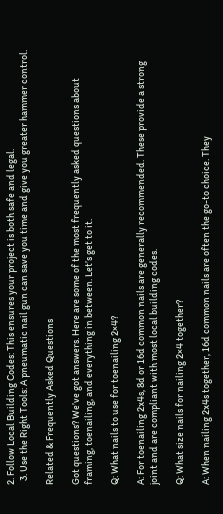2. Follow Local Building Codes: This ensures your project is both safe and legal.
  3. Use the Right Tools: A pneumatic nail gun can save you time and give you greater hammer control.

Related & Frequently Asked Questions

Got questions? We’ve got answers. Here are some of the most frequently asked questions about framing, toenailing, and everything in between. Let’s get to it.

Q: What nails to use for toenailing 2×4?

A: For toenailing 2x4s, 8d or 16d common nails are generally recommended. These provide a strong joint and are compliant with most local building codes.

Q: What size nails for nailing 2×4 together?

A: When nailing 2x4s together, 16d common nails are often the go-to choice. They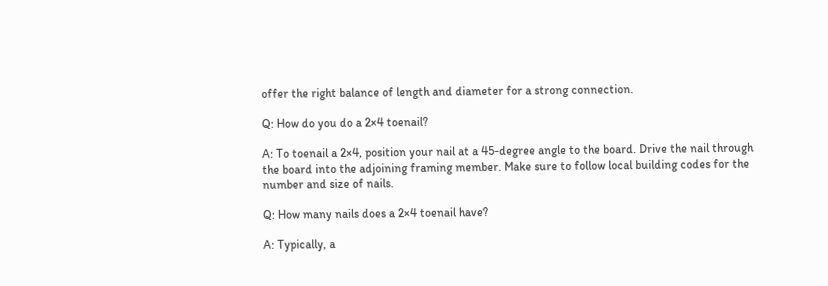offer the right balance of length and diameter for a strong connection.

Q: How do you do a 2×4 toenail?

A: To toenail a 2×4, position your nail at a 45-degree angle to the board. Drive the nail through the board into the adjoining framing member. Make sure to follow local building codes for the number and size of nails.

Q: How many nails does a 2×4 toenail have?

A: Typically, a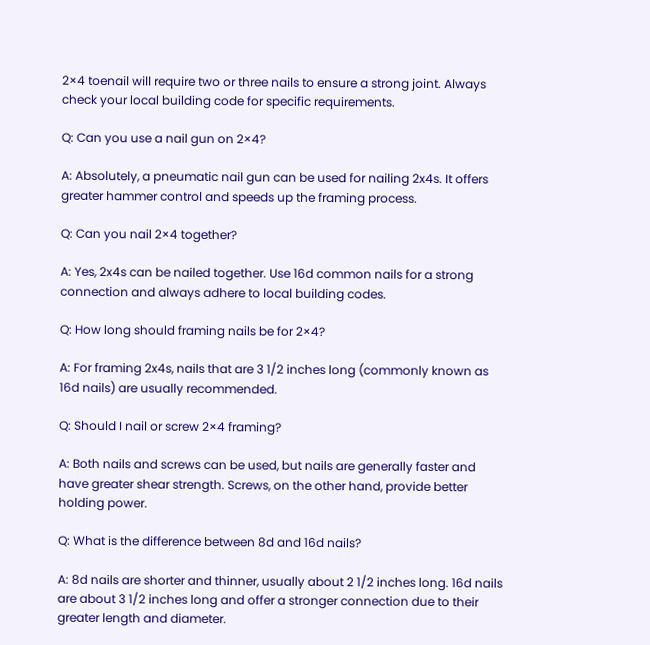2×4 toenail will require two or three nails to ensure a strong joint. Always check your local building code for specific requirements.

Q: Can you use a nail gun on 2×4?

A: Absolutely, a pneumatic nail gun can be used for nailing 2x4s. It offers greater hammer control and speeds up the framing process.

Q: Can you nail 2×4 together?

A: Yes, 2x4s can be nailed together. Use 16d common nails for a strong connection and always adhere to local building codes.

Q: How long should framing nails be for 2×4?

A: For framing 2x4s, nails that are 3 1/2 inches long (commonly known as 16d nails) are usually recommended.

Q: Should I nail or screw 2×4 framing?

A: Both nails and screws can be used, but nails are generally faster and have greater shear strength. Screws, on the other hand, provide better holding power.

Q: What is the difference between 8d and 16d nails?

A: 8d nails are shorter and thinner, usually about 2 1/2 inches long. 16d nails are about 3 1/2 inches long and offer a stronger connection due to their greater length and diameter.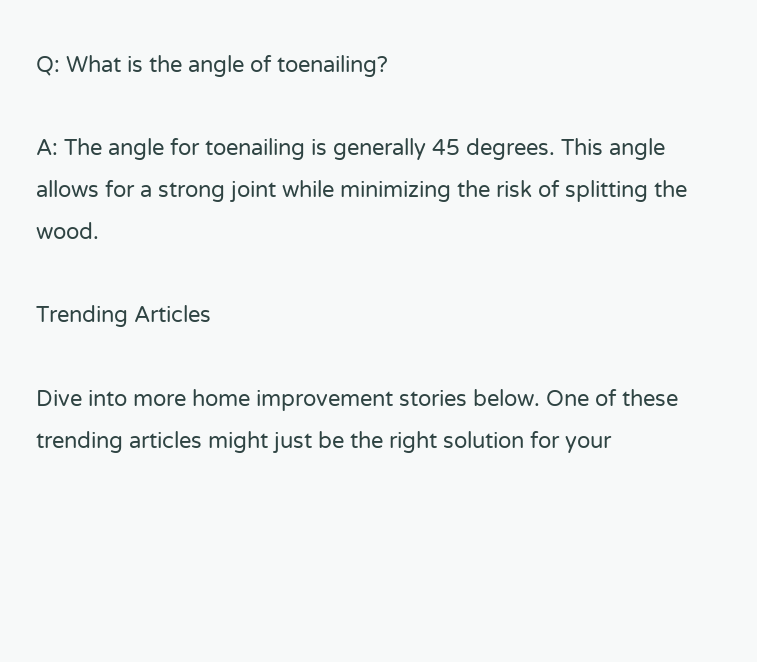Q: What is the angle of toenailing?

A: The angle for toenailing is generally 45 degrees. This angle allows for a strong joint while minimizing the risk of splitting the wood.

Trending Articles

Dive into more home improvement stories below. One of these trending articles might just be the right solution for your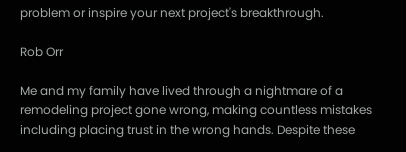problem or inspire your next project's breakthrough.

Rob Orr

Me and my family have lived through a nightmare of a remodeling project gone wrong, making countless mistakes including placing trust in the wrong hands. Despite these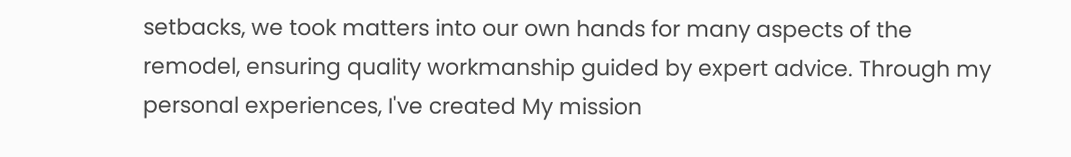setbacks, we took matters into our own hands for many aspects of the remodel, ensuring quality workmanship guided by expert advice. Through my personal experiences, I've created My mission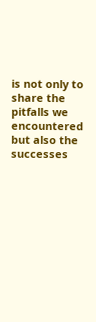is not only to share the pitfalls we encountered but also the successes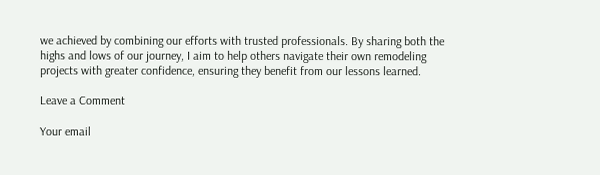we achieved by combining our efforts with trusted professionals. By sharing both the highs and lows of our journey, I aim to help others navigate their own remodeling projects with greater confidence, ensuring they benefit from our lessons learned.

Leave a Comment

Your email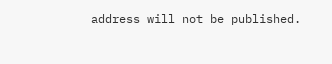address will not be published.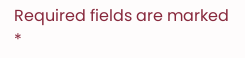Required fields are marked *